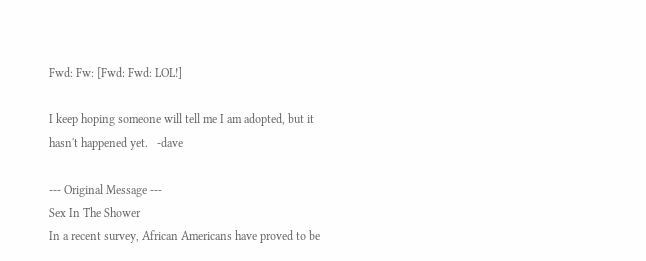Fwd: Fw: [Fwd: Fwd: LOL!]

I keep hoping someone will tell me I am adopted, but it hasn't happened yet.   -dave

--- Original Message ---
Sex In The Shower
In a recent survey, African Americans have proved to be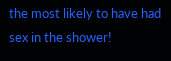the most likely to have had sex in the shower!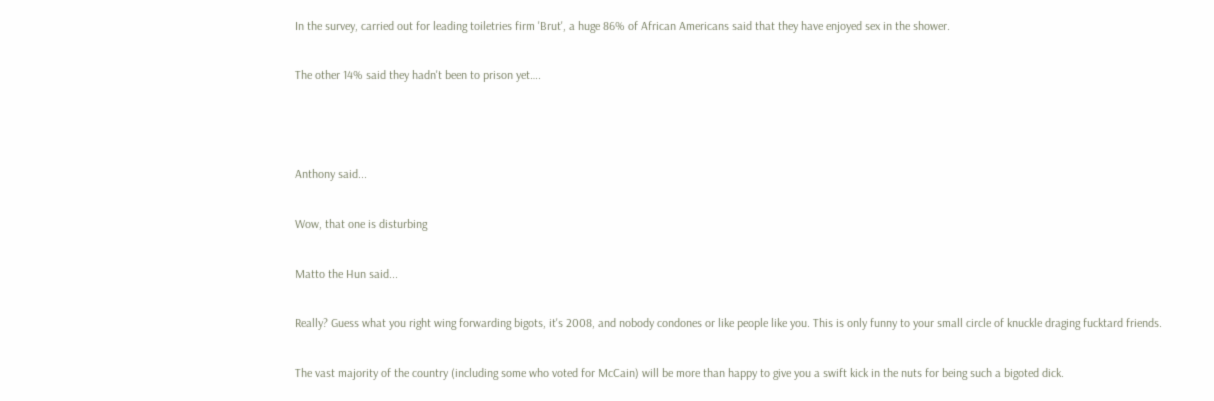In the survey, carried out for leading toiletries firm 'Brut', a huge 86% of African Americans said that they have enjoyed sex in the shower.

The other 14% said they hadn't been to prison yet….



Anthony said...

Wow, that one is disturbing

Matto the Hun said...

Really? Guess what you right wing forwarding bigots, it's 2008, and nobody condones or like people like you. This is only funny to your small circle of knuckle draging fucktard friends.

The vast majority of the country (including some who voted for McCain) will be more than happy to give you a swift kick in the nuts for being such a bigoted dick.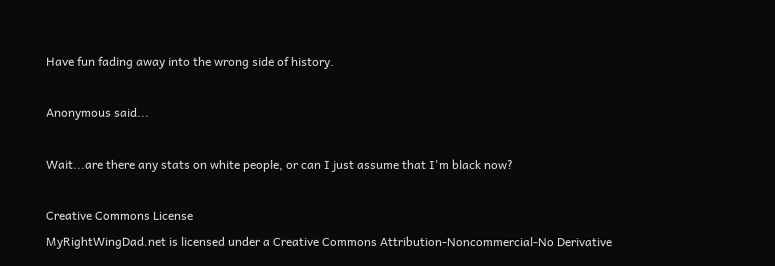Have fun fading away into the wrong side of history.

Anonymous said...

Wait...are there any stats on white people, or can I just assume that I'm black now?

Creative Commons License
MyRightWingDad.net is licensed under a Creative Commons Attribution-Noncommercial-No Derivative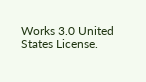Works 3.0 United States License.